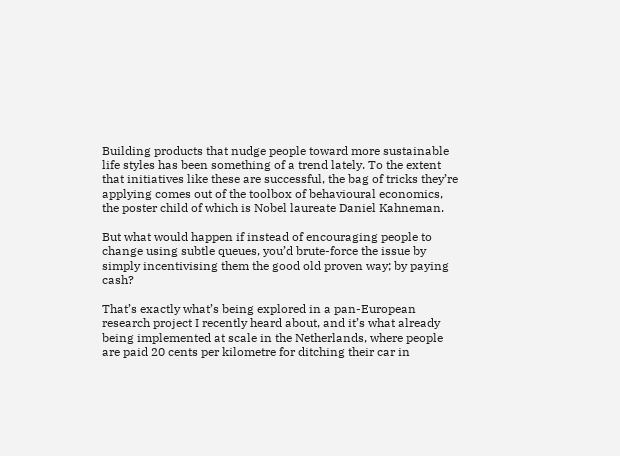Building products that nudge people toward more sustainable life styles has been something of a trend lately. To the extent that initiatives like these are successful, the bag of tricks they’re applying comes out of the toolbox of behavioural economics, the poster child of which is Nobel laureate Daniel Kahneman.

But what would happen if instead of encouraging people to change using subtle queues, you’d brute-force the issue by simply incentivising them the good old proven way; by paying cash?

That’s exactly what’s being explored in a pan-European research project I recently heard about, and it’s what already being implemented at scale in the Netherlands, where people are paid 20 cents per kilometre for ditching their car in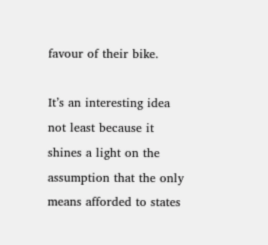favour of their bike.

It’s an interesting idea not least because it shines a light on the assumption that the only means afforded to states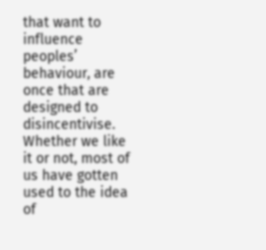that want to influence peoples’ behaviour, are once that are designed to disincentivise. Whether we like it or not, most of us have gotten used to the idea of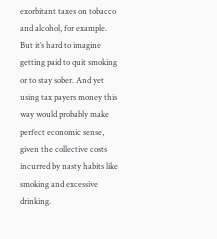exorbitant taxes on tobacco and alcohol, for example. But it’s hard to imagine getting paid to quit smoking or to stay sober. And yet using tax payers money this way would probably make perfect economic sense, given the collective costs incurred by nasty habits like smoking and excessive drinking.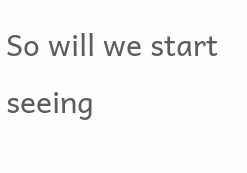So will we start seeing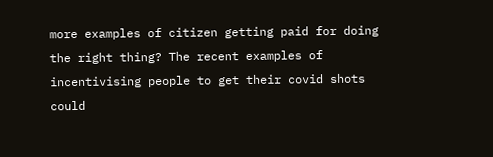more examples of citizen getting paid for doing the right thing? The recent examples of incentivising people to get their covid shots could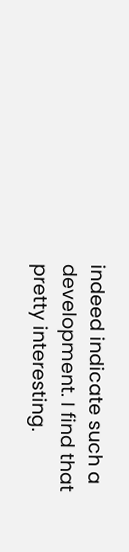indeed indicate such a development. I find that pretty interesting.